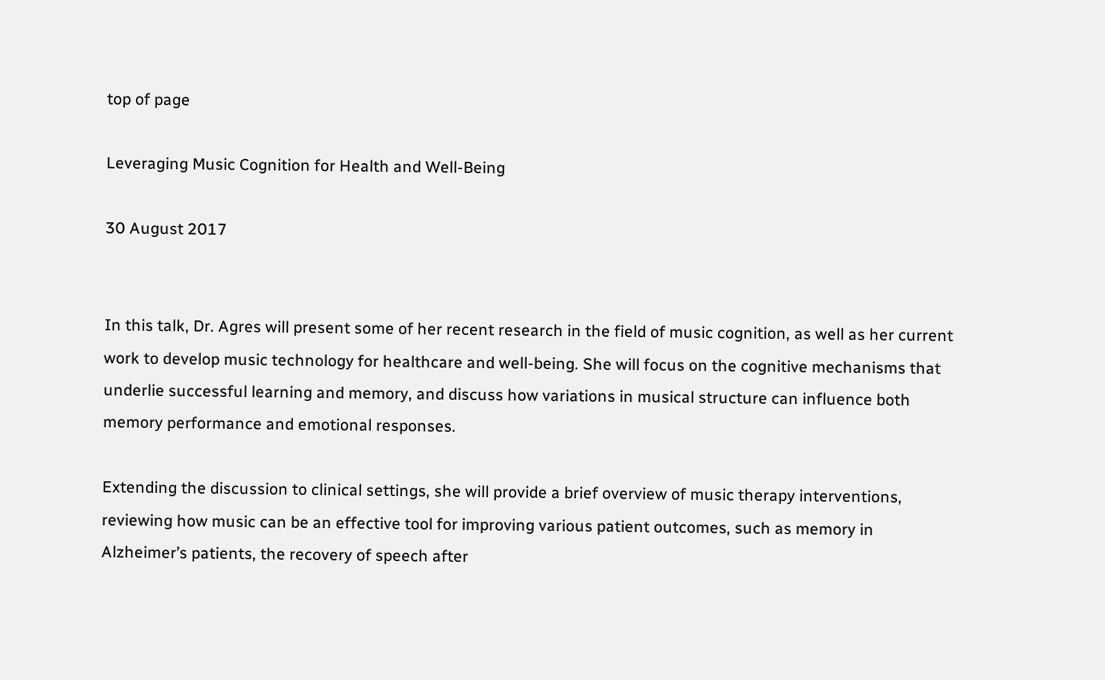top of page

Leveraging Music Cognition for Health and Well-Being

30 August 2017


In this talk, Dr. Agres will present some of her recent research in the field of music cognition, as well as her current work to develop music technology for healthcare and well-being. She will focus on the cognitive mechanisms that underlie successful learning and memory, and discuss how variations in musical structure can influence both memory performance and emotional responses.

Extending the discussion to clinical settings, she will provide a brief overview of music therapy interventions, reviewing how music can be an effective tool for improving various patient outcomes, such as memory in Alzheimer’s patients, the recovery of speech after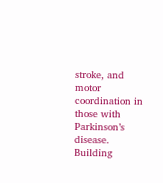stroke, and motor coordination in those with Parkinson’s disease. Building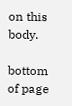on this body.

bottom of page